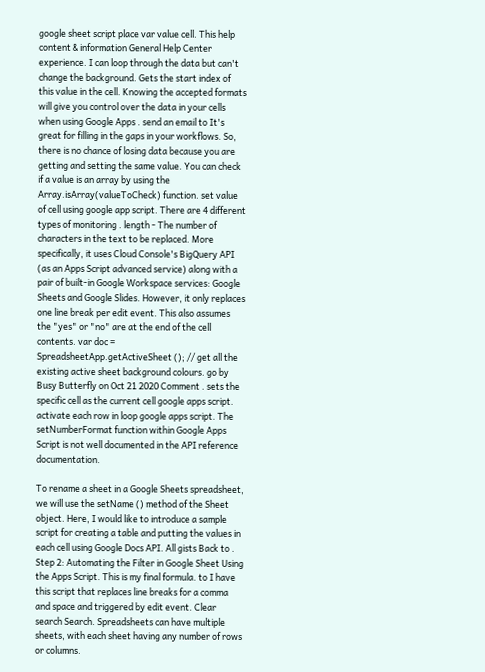google sheet script place var value cell. This help content & information General Help Center experience. I can loop through the data but can't change the background. Gets the start index of this value in the cell. Knowing the accepted formats will give you control over the data in your cells when using Google Apps . send an email to It's great for filling in the gaps in your workflows. So, there is no chance of losing data because you are getting and setting the same value. You can check if a value is an array by using the Array.isArray(valueToCheck) function. set value of cell using google app script. There are 4 different types of monitoring . length - The number of characters in the text to be replaced. More specifically, it uses Cloud Console's BigQuery API (as an Apps Script advanced service) along with a pair of built-in Google Workspace services: Google Sheets and Google Slides. However, it only replaces one line break per edit event. This also assumes the "yes" or "no" are at the end of the cell contents. var doc = SpreadsheetApp.getActiveSheet (); // get all the existing active sheet background colours. go by Busy Butterfly on Oct 21 2020 Comment . sets the specific cell as the current cell google apps script. activate each row in loop google apps script. The setNumberFormat function within Google Apps Script is not well documented in the API reference documentation.

To rename a sheet in a Google Sheets spreadsheet, we will use the setName () method of the Sheet object. Here, I would like to introduce a sample script for creating a table and putting the values in each cell using Google Docs API. All gists Back to . Step 2: Automating the Filter in Google Sheet Using the Apps Script. This is my final formula. to I have this script that replaces line breaks for a comma and space and triggered by edit event. Clear search Search. Spreadsheets can have multiple sheets, with each sheet having any number of rows or columns.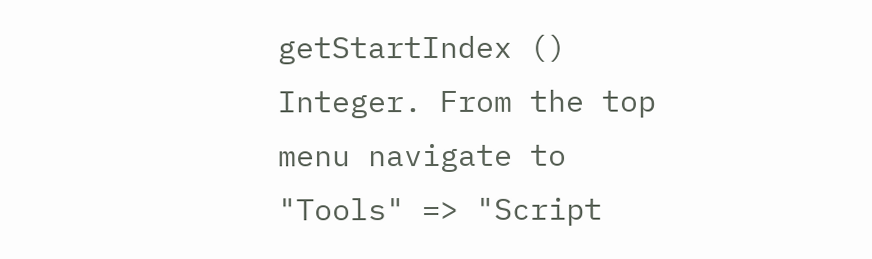getStartIndex () Integer. From the top menu navigate to "Tools" => "Script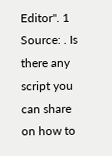Editor". 1 Source: . Is there any script you can share on how to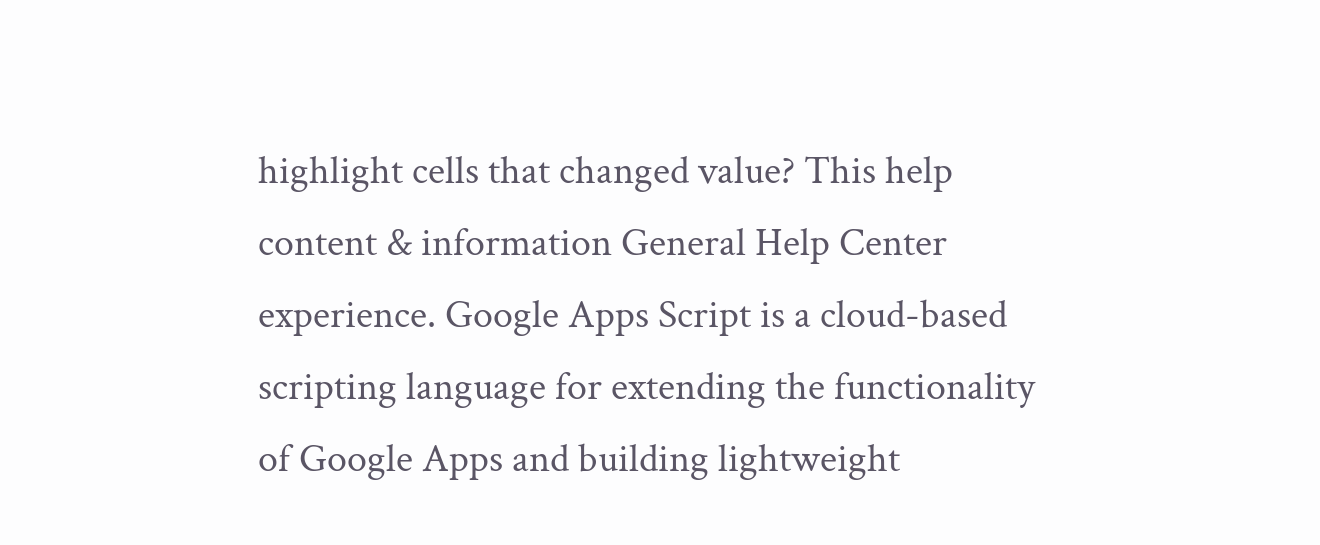highlight cells that changed value? This help content & information General Help Center experience. Google Apps Script is a cloud-based scripting language for extending the functionality of Google Apps and building lightweight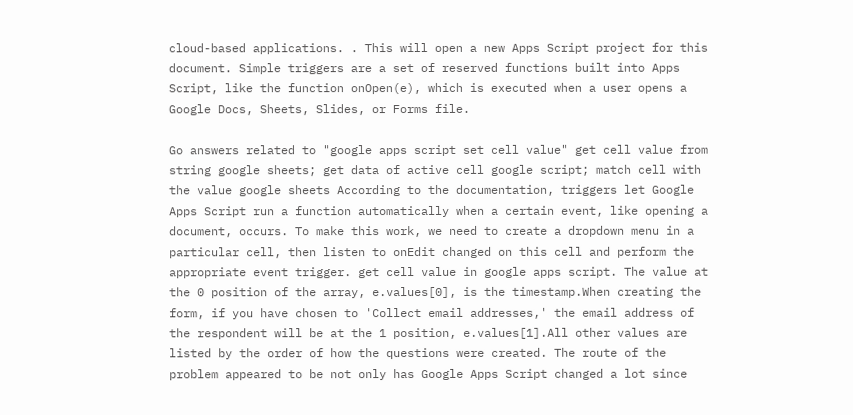cloud-based applications. . This will open a new Apps Script project for this document. Simple triggers are a set of reserved functions built into Apps Script, like the function onOpen(e), which is executed when a user opens a Google Docs, Sheets, Slides, or Forms file.

Go answers related to "google apps script set cell value" get cell value from string google sheets; get data of active cell google script; match cell with the value google sheets According to the documentation, triggers let Google Apps Script run a function automatically when a certain event, like opening a document, occurs. To make this work, we need to create a dropdown menu in a particular cell, then listen to onEdit changed on this cell and perform the appropriate event trigger. get cell value in google apps script. The value at the 0 position of the array, e.values[0], is the timestamp.When creating the form, if you have chosen to 'Collect email addresses,' the email address of the respondent will be at the 1 position, e.values[1].All other values are listed by the order of how the questions were created. The route of the problem appeared to be not only has Google Apps Script changed a lot since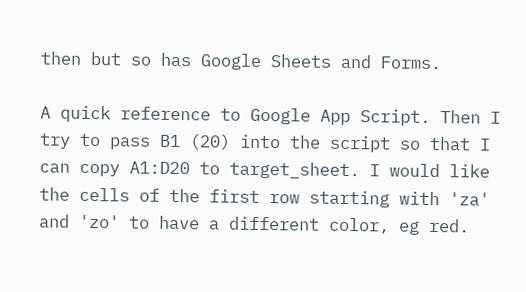then but so has Google Sheets and Forms.

A quick reference to Google App Script. Then I try to pass B1 (20) into the script so that I can copy A1:D20 to target_sheet. I would like the cells of the first row starting with 'za' and 'zo' to have a different color, eg red.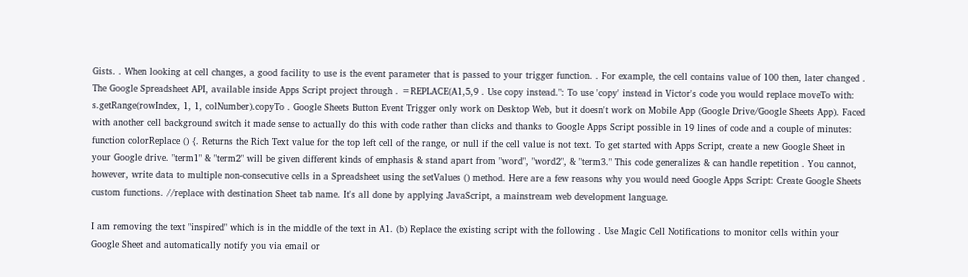Gists. . When looking at cell changes, a good facility to use is the event parameter that is passed to your trigger function. . For example, the cell contains value of 100 then, later changed . The Google Spreadsheet API, available inside Apps Script project through . =REPLACE(A1,5,9 . Use copy instead.": To use 'copy' instead in Victor's code you would replace moveTo with: s.getRange(rowIndex, 1, 1, colNumber).copyTo . Google Sheets Button Event Trigger only work on Desktop Web, but it doesn't work on Mobile App (Google Drive/Google Sheets App). Faced with another cell background switch it made sense to actually do this with code rather than clicks and thanks to Google Apps Script possible in 19 lines of code and a couple of minutes: function colorReplace () {. Returns the Rich Text value for the top left cell of the range, or null if the cell value is not text. To get started with Apps Script, create a new Google Sheet in your Google drive. "term1" & "term2" will be given different kinds of emphasis & stand apart from "word", "word2", & "term3." This code generalizes & can handle repetition . You cannot, however, write data to multiple non-consecutive cells in a Spreadsheet using the setValues () method. Here are a few reasons why you would need Google Apps Script: Create Google Sheets custom functions. //replace with destination Sheet tab name. It's all done by applying JavaScript, a mainstream web development language.

I am removing the text "inspired" which is in the middle of the text in A1. (b) Replace the existing script with the following . Use Magic Cell Notifications to monitor cells within your Google Sheet and automatically notify you via email or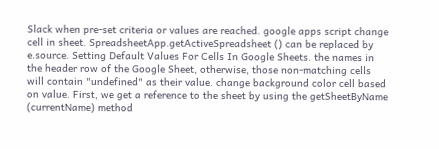Slack when pre-set criteria or values are reached. google apps script change cell in sheet. SpreadsheetApp.getActiveSpreadsheet () can be replaced by e.source. Setting Default Values For Cells In Google Sheets. the names in the header row of the Google Sheet, otherwise, those non-matching cells will contain "undefined" as their value. change background color cell based on value. First, we get a reference to the sheet by using the getSheetByName (currentName) method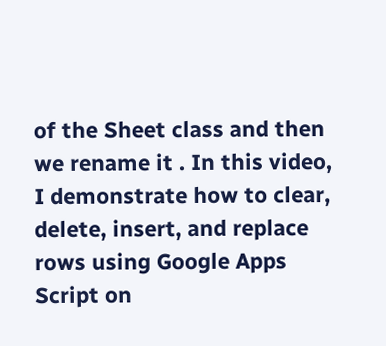of the Sheet class and then we rename it . In this video, I demonstrate how to clear, delete, insert, and replace rows using Google Apps Script on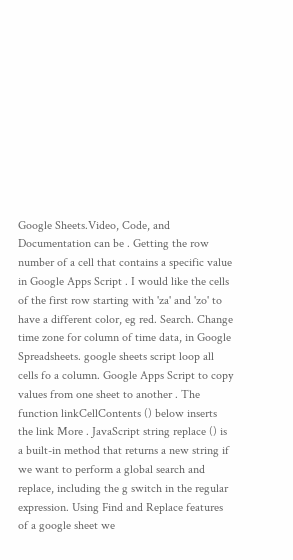Google Sheets.Video, Code, and Documentation can be . Getting the row number of a cell that contains a specific value in Google Apps Script . I would like the cells of the first row starting with 'za' and 'zo' to have a different color, eg red. Search. Change time zone for column of time data, in Google Spreadsheets. google sheets script loop all cells fo a column. Google Apps Script to copy values from one sheet to another . The function linkCellContents () below inserts the link More . JavaScript string replace () is a built-in method that returns a new string if we want to perform a global search and replace, including the g switch in the regular expression. Using Find and Replace features of a google sheet we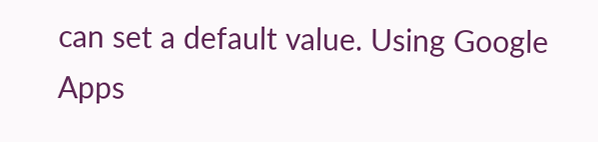can set a default value. Using Google Apps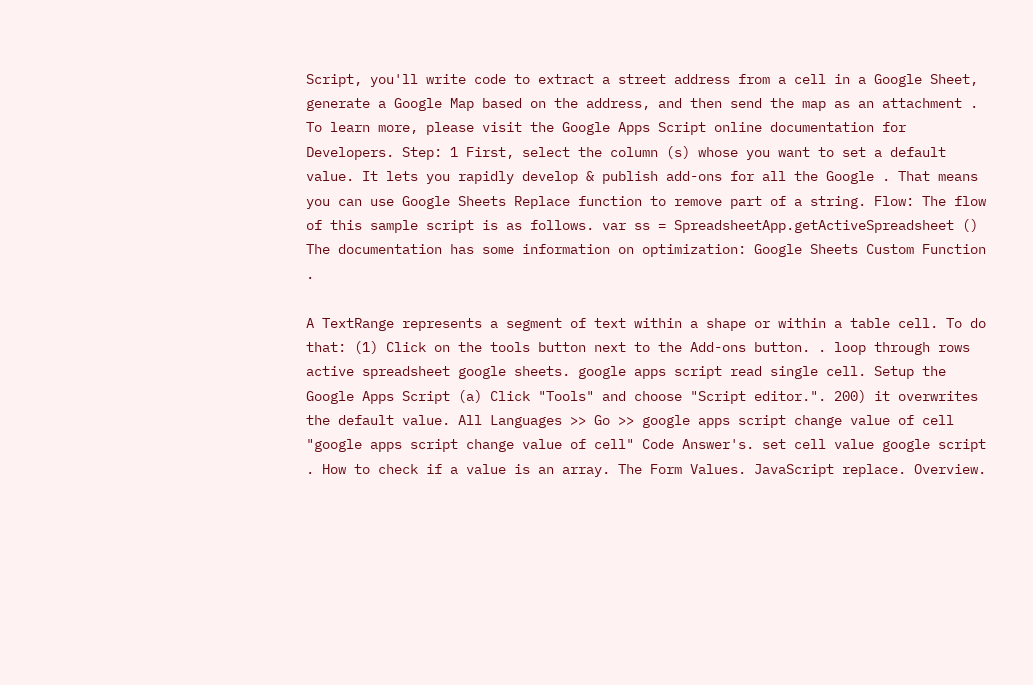Script, you'll write code to extract a street address from a cell in a Google Sheet, generate a Google Map based on the address, and then send the map as an attachment . To learn more, please visit the Google Apps Script online documentation for Developers. Step: 1 First, select the column (s) whose you want to set a default value. It lets you rapidly develop & publish add-ons for all the Google . That means you can use Google Sheets Replace function to remove part of a string. Flow: The flow of this sample script is as follows. var ss = SpreadsheetApp.getActiveSpreadsheet () The documentation has some information on optimization: Google Sheets Custom Function .

A TextRange represents a segment of text within a shape or within a table cell. To do that: (1) Click on the tools button next to the Add-ons button. . loop through rows active spreadsheet google sheets. google apps script read single cell. Setup the Google Apps Script (a) Click "Tools" and choose "Script editor.". 200) it overwrites the default value. All Languages >> Go >> google apps script change value of cell "google apps script change value of cell" Code Answer's. set cell value google script . How to check if a value is an array. The Form Values. JavaScript replace. Overview.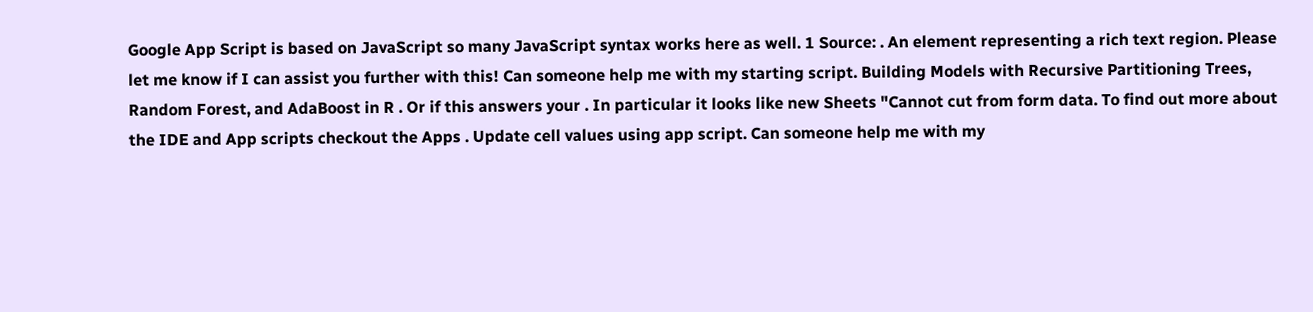Google App Script is based on JavaScript so many JavaScript syntax works here as well. 1 Source: . An element representing a rich text region. Please let me know if I can assist you further with this! Can someone help me with my starting script. Building Models with Recursive Partitioning Trees, Random Forest, and AdaBoost in R . Or if this answers your . In particular it looks like new Sheets "Cannot cut from form data. To find out more about the IDE and App scripts checkout the Apps . Update cell values using app script. Can someone help me with my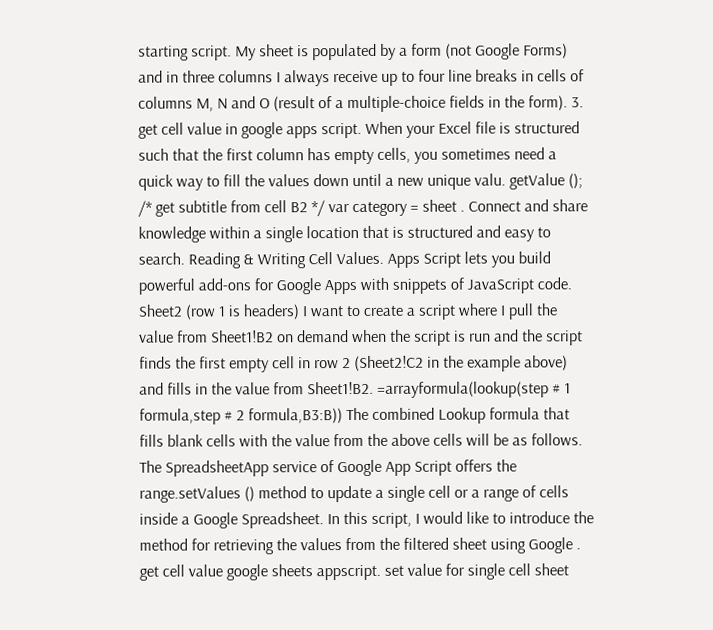starting script. My sheet is populated by a form (not Google Forms) and in three columns I always receive up to four line breaks in cells of columns M, N and O (result of a multiple-choice fields in the form). 3. get cell value in google apps script. When your Excel file is structured such that the first column has empty cells, you sometimes need a quick way to fill the values down until a new unique valu. getValue (); /* get subtitle from cell B2 */ var category = sheet . Connect and share knowledge within a single location that is structured and easy to search. Reading & Writing Cell Values. Apps Script lets you build powerful add-ons for Google Apps with snippets of JavaScript code. Sheet2 (row 1 is headers) I want to create a script where I pull the value from Sheet1!B2 on demand when the script is run and the script finds the first empty cell in row 2 (Sheet2!C2 in the example above) and fills in the value from Sheet1!B2. =arrayformula(lookup(step # 1 formula,step # 2 formula,B3:B)) The combined Lookup formula that fills blank cells with the value from the above cells will be as follows. The SpreadsheetApp service of Google App Script offers the range.setValues () method to update a single cell or a range of cells inside a Google Spreadsheet. In this script, I would like to introduce the method for retrieving the values from the filtered sheet using Google . get cell value google sheets appscript. set value for single cell sheet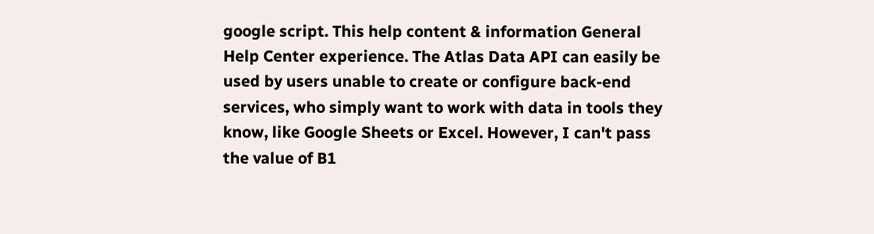google script. This help content & information General Help Center experience. The Atlas Data API can easily be used by users unable to create or configure back-end services, who simply want to work with data in tools they know, like Google Sheets or Excel. However, I can't pass the value of B1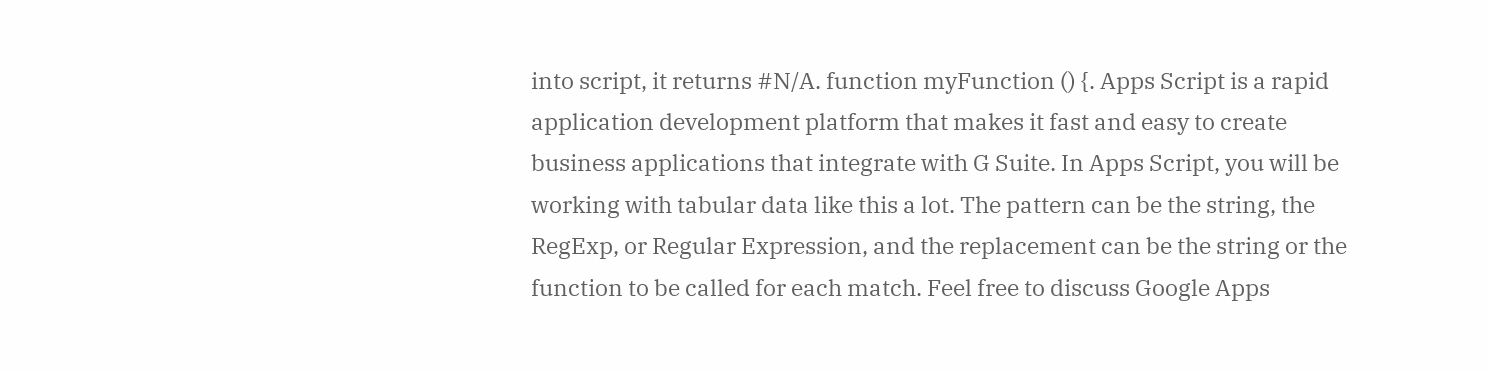into script, it returns #N/A. function myFunction () {. Apps Script is a rapid application development platform that makes it fast and easy to create business applications that integrate with G Suite. In Apps Script, you will be working with tabular data like this a lot. The pattern can be the string, the RegExp, or Regular Expression, and the replacement can be the string or the function to be called for each match. Feel free to discuss Google Apps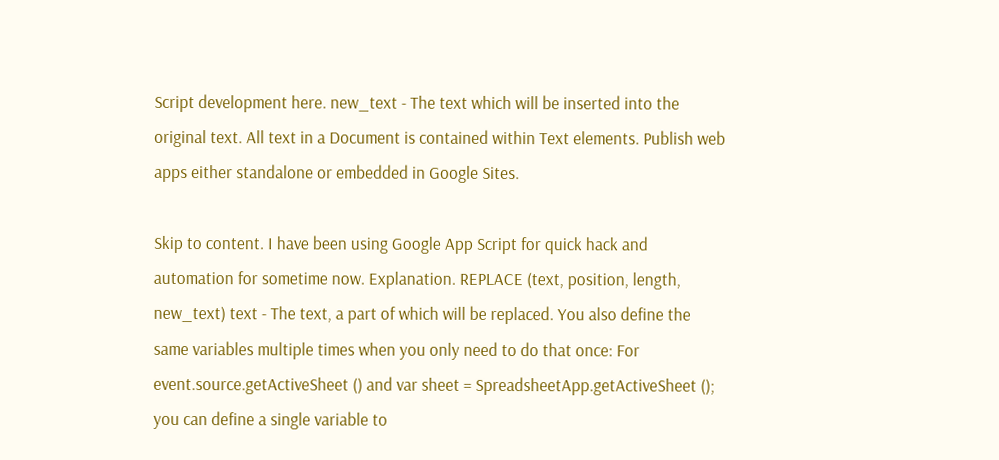Script development here. new_text - The text which will be inserted into the original text. All text in a Document is contained within Text elements. Publish web apps either standalone or embedded in Google Sites.

Skip to content. I have been using Google App Script for quick hack and automation for sometime now. Explanation. REPLACE (text, position, length, new_text) text - The text, a part of which will be replaced. You also define the same variables multiple times when you only need to do that once: For event.source.getActiveSheet () and var sheet = SpreadsheetApp.getActiveSheet (); you can define a single variable to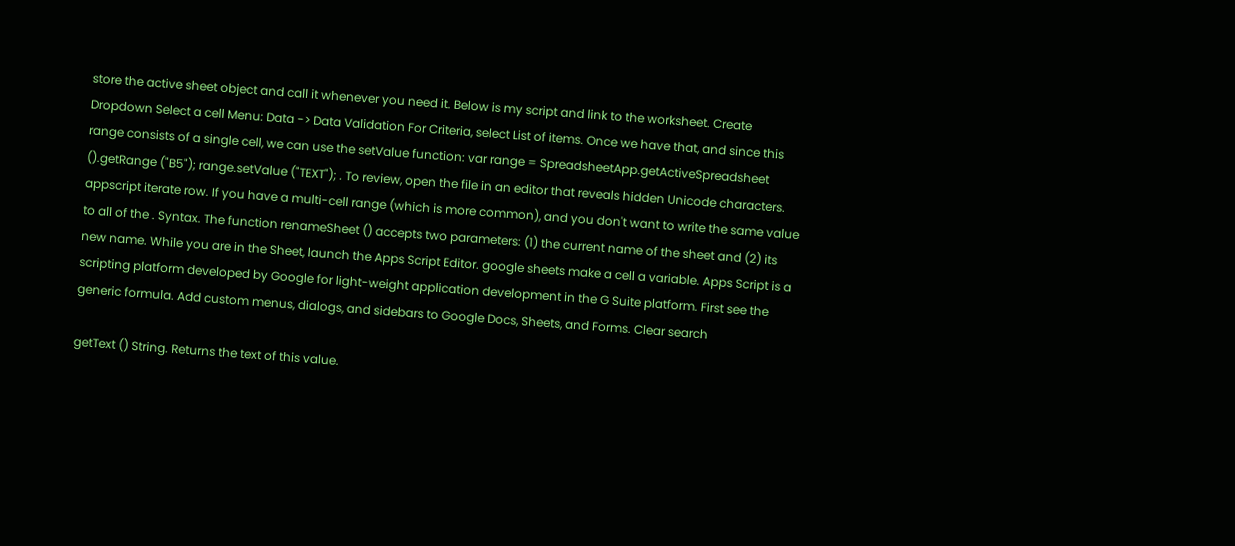store the active sheet object and call it whenever you need it. Below is my script and link to the worksheet. Create Dropdown Select a cell Menu: Data -> Data Validation For Criteria, select List of items. Once we have that, and since this range consists of a single cell, we can use the setValue function: var range = SpreadsheetApp.getActiveSpreadsheet ().getRange ("B5"); range.setValue ("TEXT"); . To review, open the file in an editor that reveals hidden Unicode characters. appscript iterate row. If you have a multi-cell range (which is more common), and you don't want to write the same value to all of the . Syntax. The function renameSheet () accepts two parameters: (1) the current name of the sheet and (2) its new name. While you are in the Sheet, launch the Apps Script Editor. google sheets make a cell a variable. Apps Script is a scripting platform developed by Google for light-weight application development in the G Suite platform. First see the generic formula. Add custom menus, dialogs, and sidebars to Google Docs, Sheets, and Forms. Clear search

getText () String. Returns the text of this value.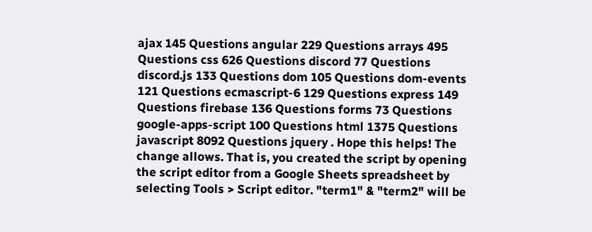ajax 145 Questions angular 229 Questions arrays 495 Questions css 626 Questions discord 77 Questions discord.js 133 Questions dom 105 Questions dom-events 121 Questions ecmascript-6 129 Questions express 149 Questions firebase 136 Questions forms 73 Questions google-apps-script 100 Questions html 1375 Questions javascript 8092 Questions jquery . Hope this helps! The change allows. That is, you created the script by opening the script editor from a Google Sheets spreadsheet by selecting Tools > Script editor. "term1" & "term2" will be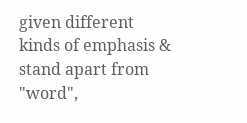given different kinds of emphasis & stand apart from "word",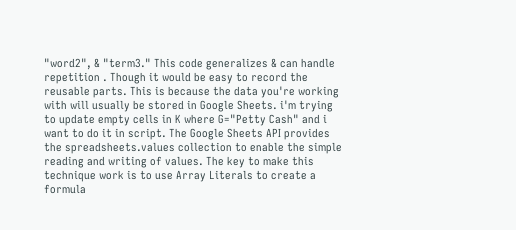"word2", & "term3." This code generalizes & can handle repetition . Though it would be easy to record the reusable parts. This is because the data you're working with will usually be stored in Google Sheets. i'm trying to update empty cells in K where G="Petty Cash" and i want to do it in script. The Google Sheets API provides the spreadsheets.values collection to enable the simple reading and writing of values. The key to make this technique work is to use Array Literals to create a formula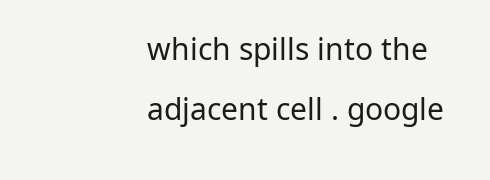which spills into the adjacent cell . google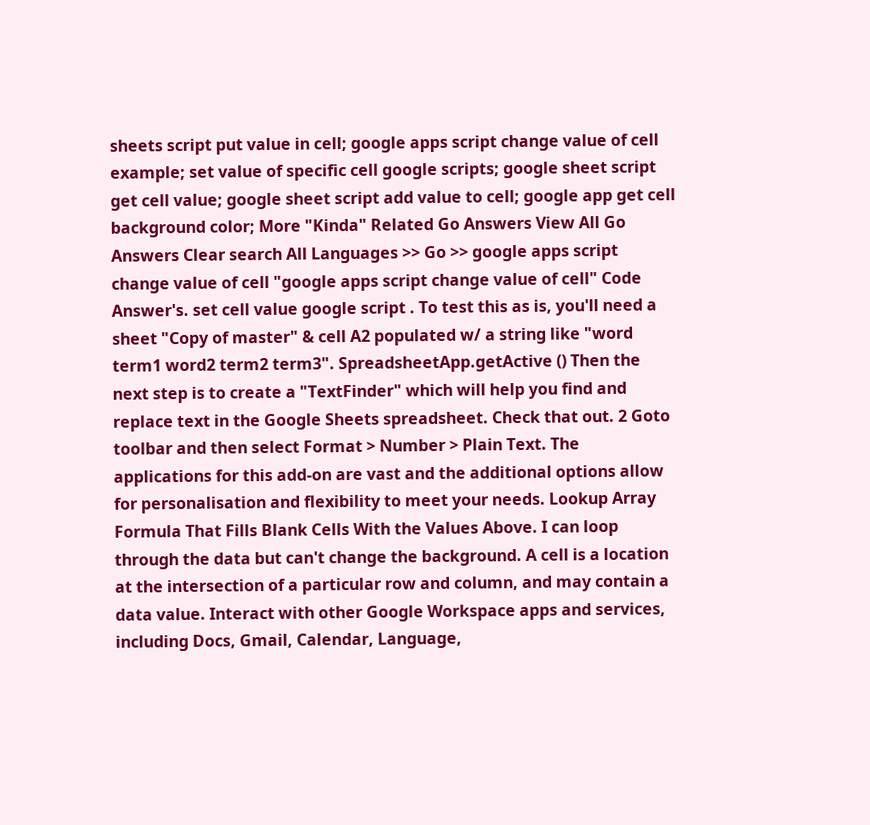sheets script put value in cell; google apps script change value of cell example; set value of specific cell google scripts; google sheet script get cell value; google sheet script add value to cell; google app get cell background color; More "Kinda" Related Go Answers View All Go Answers Clear search All Languages >> Go >> google apps script change value of cell "google apps script change value of cell" Code Answer's. set cell value google script . To test this as is, you'll need a sheet "Copy of master" & cell A2 populated w/ a string like "word term1 word2 term2 term3". SpreadsheetApp.getActive () Then the next step is to create a "TextFinder" which will help you find and replace text in the Google Sheets spreadsheet. Check that out. 2 Goto toolbar and then select Format > Number > Plain Text. The applications for this add-on are vast and the additional options allow for personalisation and flexibility to meet your needs. Lookup Array Formula That Fills Blank Cells With the Values Above. I can loop through the data but can't change the background. A cell is a location at the intersection of a particular row and column, and may contain a data value. Interact with other Google Workspace apps and services, including Docs, Gmail, Calendar, Language,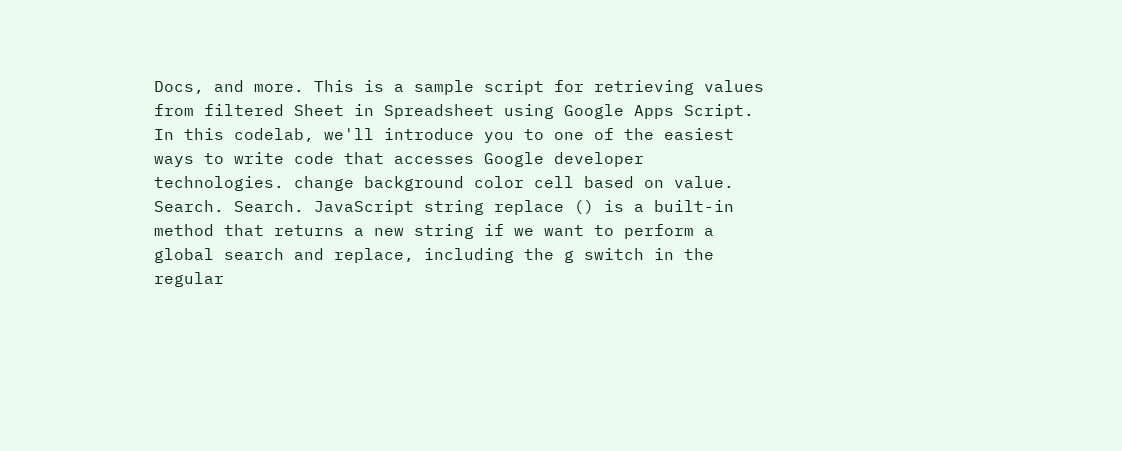Docs, and more. This is a sample script for retrieving values from filtered Sheet in Spreadsheet using Google Apps Script. In this codelab, we'll introduce you to one of the easiest ways to write code that accesses Google developer technologies. change background color cell based on value. Search. Search. JavaScript string replace () is a built-in method that returns a new string if we want to perform a global search and replace, including the g switch in the regular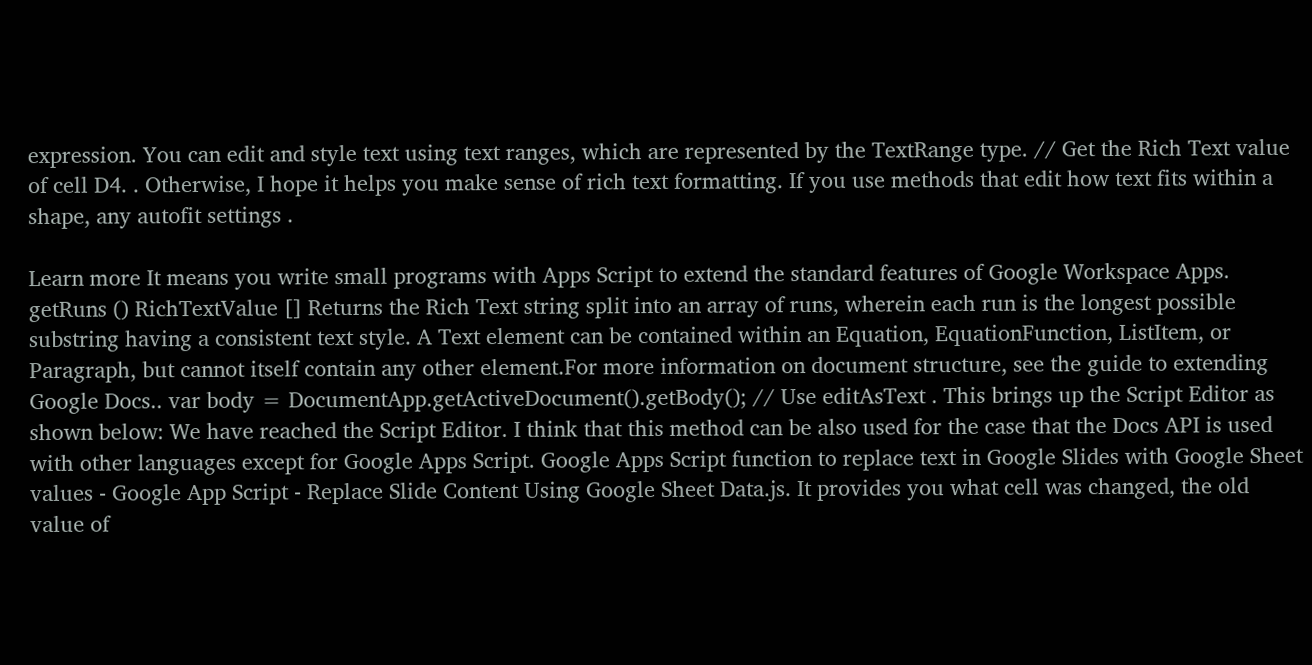expression. You can edit and style text using text ranges, which are represented by the TextRange type. // Get the Rich Text value of cell D4. . Otherwise, I hope it helps you make sense of rich text formatting. If you use methods that edit how text fits within a shape, any autofit settings .

Learn more It means you write small programs with Apps Script to extend the standard features of Google Workspace Apps. getRuns () RichTextValue [] Returns the Rich Text string split into an array of runs, wherein each run is the longest possible substring having a consistent text style. A Text element can be contained within an Equation, EquationFunction, ListItem, or Paragraph, but cannot itself contain any other element.For more information on document structure, see the guide to extending Google Docs.. var body = DocumentApp.getActiveDocument().getBody(); // Use editAsText . This brings up the Script Editor as shown below: We have reached the Script Editor. I think that this method can be also used for the case that the Docs API is used with other languages except for Google Apps Script. Google Apps Script function to replace text in Google Slides with Google Sheet values - Google App Script - Replace Slide Content Using Google Sheet Data.js. It provides you what cell was changed, the old value of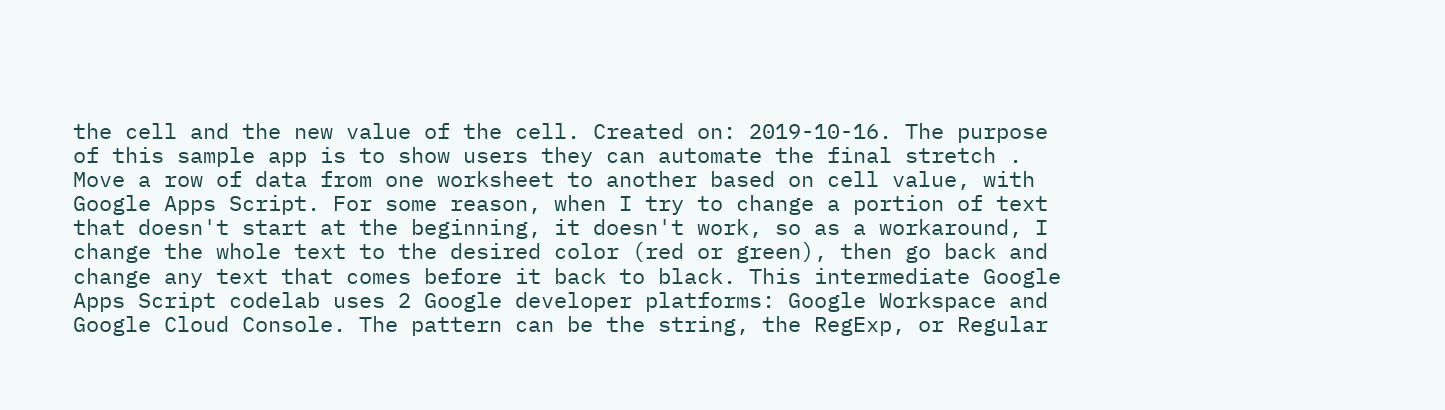the cell and the new value of the cell. Created on: 2019-10-16. The purpose of this sample app is to show users they can automate the final stretch . Move a row of data from one worksheet to another based on cell value, with Google Apps Script. For some reason, when I try to change a portion of text that doesn't start at the beginning, it doesn't work, so as a workaround, I change the whole text to the desired color (red or green), then go back and change any text that comes before it back to black. This intermediate Google Apps Script codelab uses 2 Google developer platforms: Google Workspace and Google Cloud Console. The pattern can be the string, the RegExp, or Regular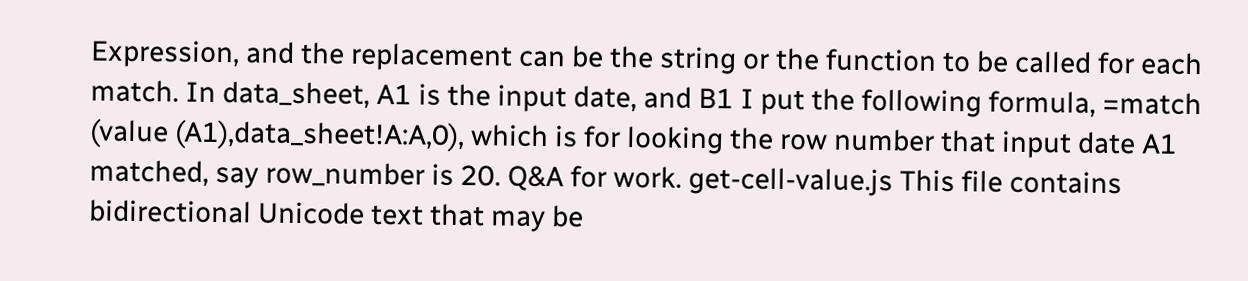Expression, and the replacement can be the string or the function to be called for each match. In data_sheet, A1 is the input date, and B1 I put the following formula, =match (value (A1),data_sheet!A:A,0), which is for looking the row number that input date A1 matched, say row_number is 20. Q&A for work. get-cell-value.js This file contains bidirectional Unicode text that may be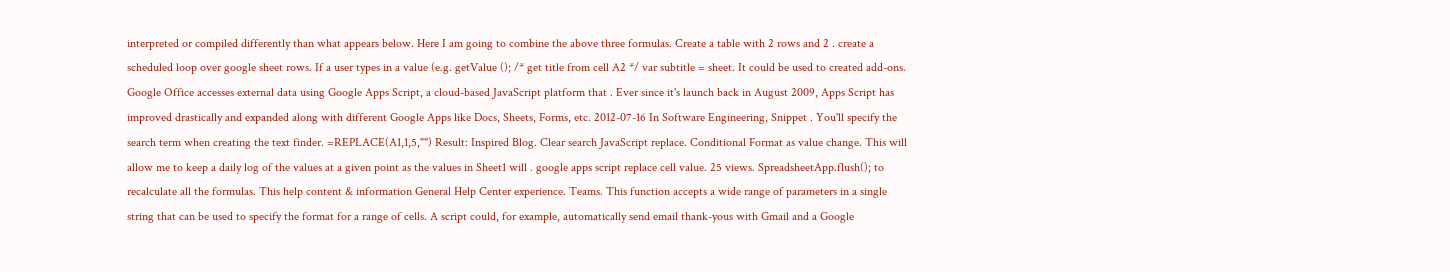interpreted or compiled differently than what appears below. Here I am going to combine the above three formulas. Create a table with 2 rows and 2 . create a scheduled loop over google sheet rows. If a user types in a value (e.g. getValue (); /* get title from cell A2 */ var subtitle = sheet. It could be used to created add-ons. Google Office accesses external data using Google Apps Script, a cloud-based JavaScript platform that . Ever since it's launch back in August 2009, Apps Script has improved drastically and expanded along with different Google Apps like Docs, Sheets, Forms, etc. 2012-07-16 In Software Engineering, Snippet . You'll specify the search term when creating the text finder. =REPLACE(A1,1,5,"") Result: Inspired Blog. Clear search JavaScript replace. Conditional Format as value change. This will allow me to keep a daily log of the values at a given point as the values in Sheet1 will . google apps script replace cell value. 25 views. SpreadsheetApp.flush(); to recalculate all the formulas. This help content & information General Help Center experience. Teams. This function accepts a wide range of parameters in a single string that can be used to specify the format for a range of cells. A script could, for example, automatically send email thank-yous with Gmail and a Google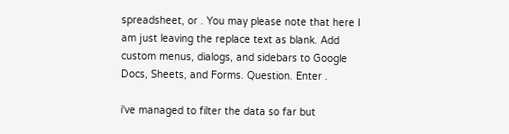spreadsheet, or . You may please note that here I am just leaving the replace text as blank. Add custom menus, dialogs, and sidebars to Google Docs, Sheets, and Forms. Question. Enter .

i've managed to filter the data so far but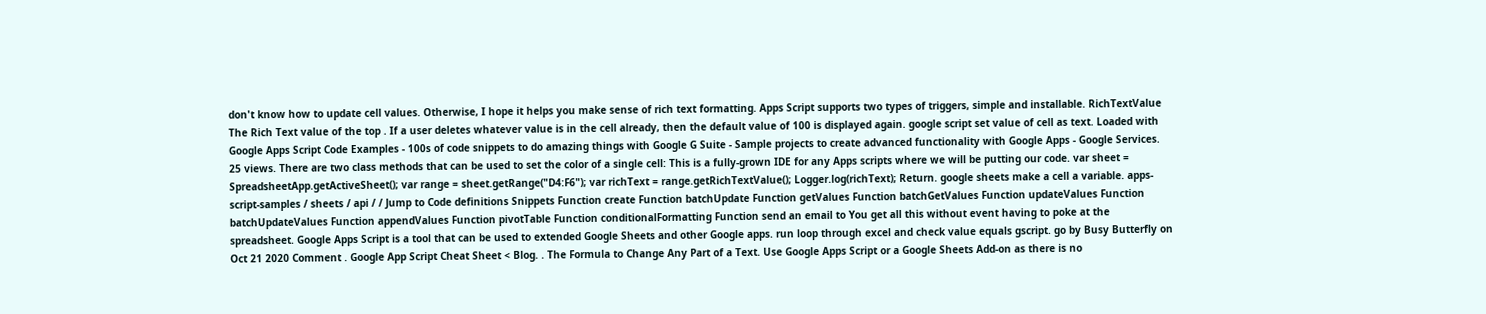don't know how to update cell values. Otherwise, I hope it helps you make sense of rich text formatting. Apps Script supports two types of triggers, simple and installable. RichTextValue The Rich Text value of the top . If a user deletes whatever value is in the cell already, then the default value of 100 is displayed again. google script set value of cell as text. Loaded with Google Apps Script Code Examples - 100s of code snippets to do amazing things with Google G Suite - Sample projects to create advanced functionality with Google Apps - Google Services. 25 views. There are two class methods that can be used to set the color of a single cell: This is a fully-grown IDE for any Apps scripts where we will be putting our code. var sheet = SpreadsheetApp.getActiveSheet(); var range = sheet.getRange("D4:F6"); var richText = range.getRichTextValue(); Logger.log(richText); Return. google sheets make a cell a variable. apps-script-samples / sheets / api / / Jump to Code definitions Snippets Function create Function batchUpdate Function getValues Function batchGetValues Function updateValues Function batchUpdateValues Function appendValues Function pivotTable Function conditionalFormatting Function send an email to You get all this without event having to poke at the spreadsheet. Google Apps Script is a tool that can be used to extended Google Sheets and other Google apps. run loop through excel and check value equals gscript. go by Busy Butterfly on Oct 21 2020 Comment . Google App Script Cheat Sheet < Blog. . The Formula to Change Any Part of a Text. Use Google Apps Script or a Google Sheets Add-on as there is no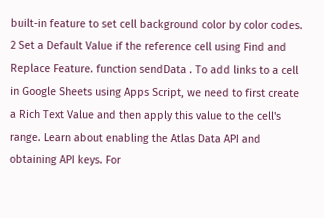built-in feature to set cell background color by color codes. 2 Set a Default Value if the reference cell using Find and Replace Feature. function sendData . To add links to a cell in Google Sheets using Apps Script, we need to first create a Rich Text Value and then apply this value to the cell's range. Learn about enabling the Atlas Data API and obtaining API keys. For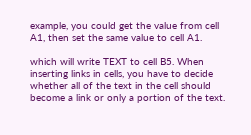example, you could get the value from cell A1, then set the same value to cell A1.

which will write TEXT to cell B5. When inserting links in cells, you have to decide whether all of the text in the cell should become a link or only a portion of the text.